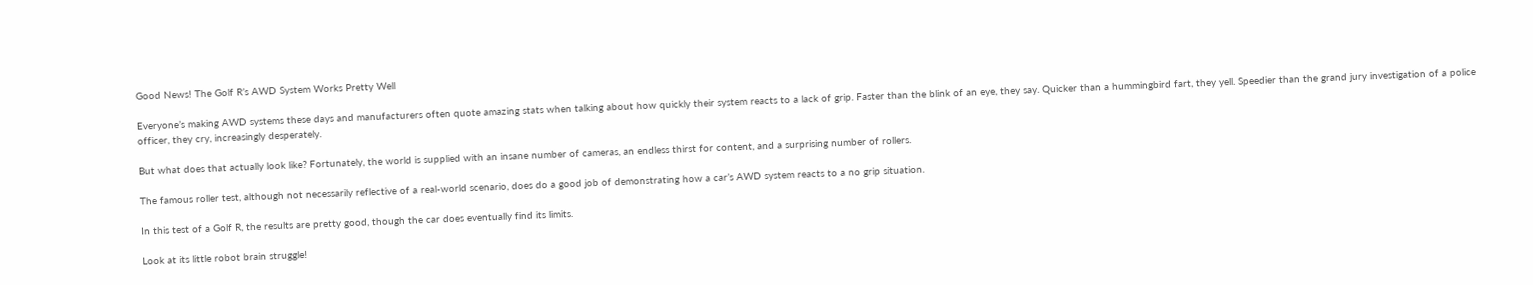Good News! The Golf R’s AWD System Works Pretty Well

Everyone’s making AWD systems these days and manufacturers often quote amazing stats when talking about how quickly their system reacts to a lack of grip. Faster than the blink of an eye, they say. Quicker than a hummingbird fart, they yell. Speedier than the grand jury investigation of a police officer, they cry, increasingly desperately.

But what does that actually look like? Fortunately, the world is supplied with an insane number of cameras, an endless thirst for content, and a surprising number of rollers.

The famous roller test, although not necessarily reflective of a real-world scenario, does do a good job of demonstrating how a car’s AWD system reacts to a no grip situation.

In this test of a Golf R, the results are pretty good, though the car does eventually find its limits.

Look at its little robot brain struggle!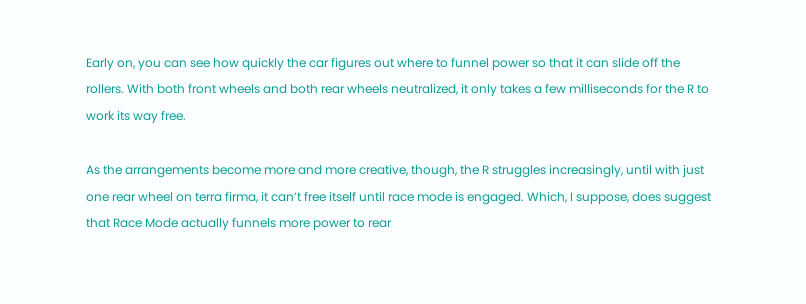Early on, you can see how quickly the car figures out where to funnel power so that it can slide off the rollers. With both front wheels and both rear wheels neutralized, it only takes a few milliseconds for the R to work its way free.

As the arrangements become more and more creative, though, the R struggles increasingly, until with just one rear wheel on terra firma, it can’t free itself until race mode is engaged. Which, I suppose, does suggest that Race Mode actually funnels more power to rear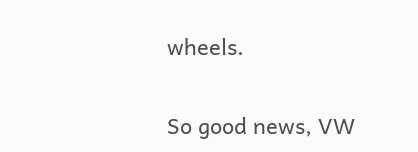wheels.

So good news, VW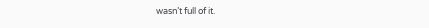wasn’t full of it.